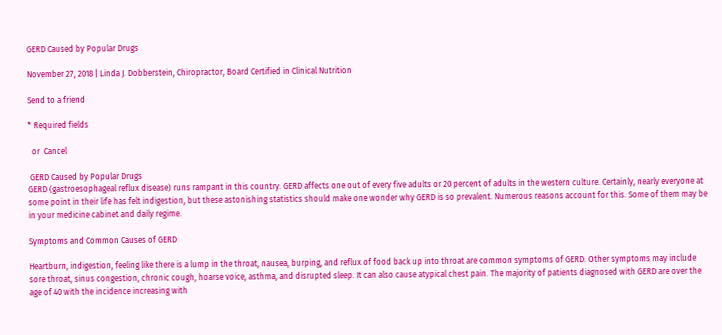GERD Caused by Popular Drugs

November 27, 2018 | Linda J. Dobberstein, Chiropractor, Board Certified in Clinical Nutrition

Send to a friend

* Required fields

  or  Cancel

 GERD Caused by Popular Drugs
GERD (gastroesophageal reflux disease) runs rampant in this country. GERD affects one out of every five adults or 20 percent of adults in the western culture. Certainly, nearly everyone at some point in their life has felt indigestion, but these astonishing statistics should make one wonder why GERD is so prevalent. Numerous reasons account for this. Some of them may be in your medicine cabinet and daily regime.

Symptoms and Common Causes of GERD

Heartburn, indigestion, feeling like there is a lump in the throat, nausea, burping, and reflux of food back up into throat are common symptoms of GERD. Other symptoms may include sore throat, sinus congestion, chronic cough, hoarse voice, asthma, and disrupted sleep. It can also cause atypical chest pain. The majority of patients diagnosed with GERD are over the age of 40 with the incidence increasing with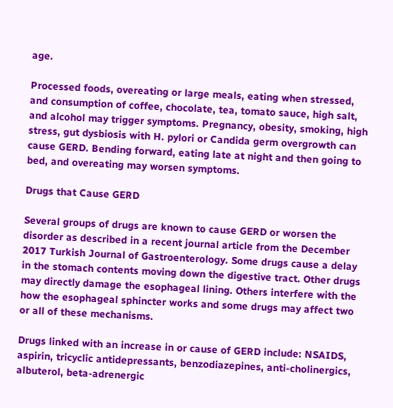age.

Processed foods, overeating or large meals, eating when stressed, and consumption of coffee, chocolate, tea, tomato sauce, high salt, and alcohol may trigger symptoms. Pregnancy, obesity, smoking, high stress, gut dysbiosis with H. pylori or Candida germ overgrowth can cause GERD. Bending forward, eating late at night and then going to bed, and overeating may worsen symptoms.

Drugs that Cause GERD

Several groups of drugs are known to cause GERD or worsen the disorder as described in a recent journal article from the December 2017 Turkish Journal of Gastroenterology. Some drugs cause a delay in the stomach contents moving down the digestive tract. Other drugs may directly damage the esophageal lining. Others interfere with the how the esophageal sphincter works and some drugs may affect two or all of these mechanisms.

Drugs linked with an increase in or cause of GERD include: NSAIDS, aspirin, tricyclic antidepressants, benzodiazepines, anti-cholinergics, albuterol, beta-adrenergic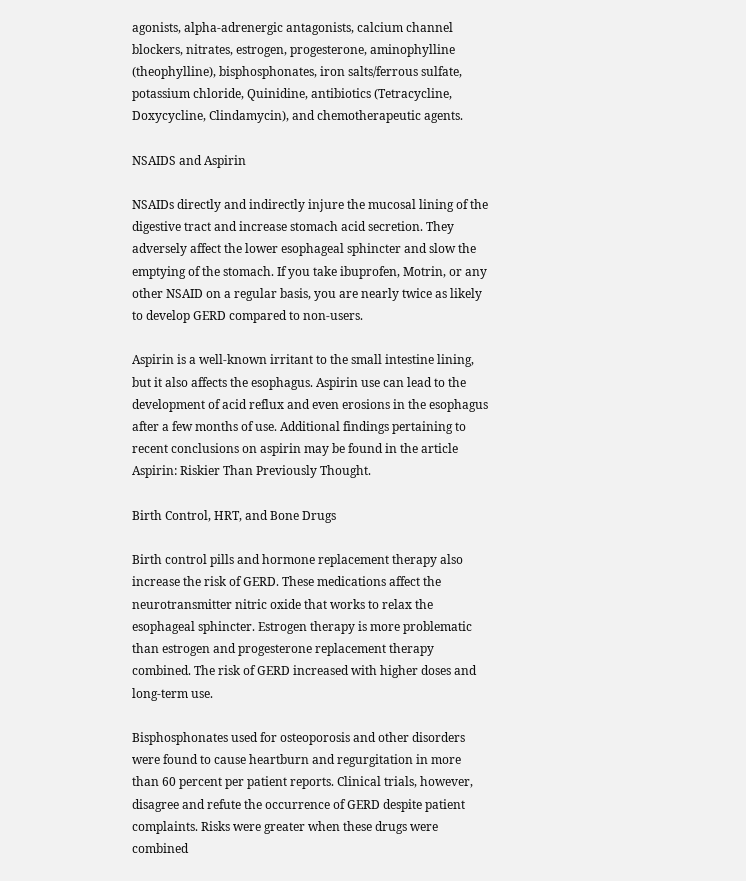agonists, alpha-adrenergic antagonists, calcium channel blockers, nitrates, estrogen, progesterone, aminophylline (theophylline), bisphosphonates, iron salts/ferrous sulfate, potassium chloride, Quinidine, antibiotics (Tetracycline, Doxycycline, Clindamycin), and chemotherapeutic agents.

NSAIDS and Aspirin

NSAIDs directly and indirectly injure the mucosal lining of the digestive tract and increase stomach acid secretion. They adversely affect the lower esophageal sphincter and slow the emptying of the stomach. If you take ibuprofen, Motrin, or any other NSAID on a regular basis, you are nearly twice as likely to develop GERD compared to non-users.

Aspirin is a well-known irritant to the small intestine lining, but it also affects the esophagus. Aspirin use can lead to the development of acid reflux and even erosions in the esophagus after a few months of use. Additional findings pertaining to recent conclusions on aspirin may be found in the article Aspirin: Riskier Than Previously Thought.

Birth Control, HRT, and Bone Drugs

Birth control pills and hormone replacement therapy also increase the risk of GERD. These medications affect the neurotransmitter nitric oxide that works to relax the esophageal sphincter. Estrogen therapy is more problematic than estrogen and progesterone replacement therapy combined. The risk of GERD increased with higher doses and long-term use.

Bisphosphonates used for osteoporosis and other disorders were found to cause heartburn and regurgitation in more than 60 percent per patient reports. Clinical trials, however, disagree and refute the occurrence of GERD despite patient complaints. Risks were greater when these drugs were combined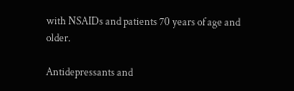with NSAIDs and patients 70 years of age and older.

Antidepressants and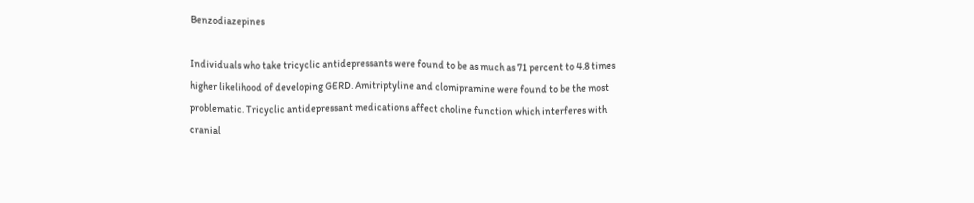Benzodiazepines

Individuals who take tricyclic antidepressants were found to be as much as 71 percent to 4.8 times higher likelihood of developing GERD. Amitriptyline and clomipramine were found to be the most problematic. Tricyclic antidepressant medications affect choline function which interferes with cranial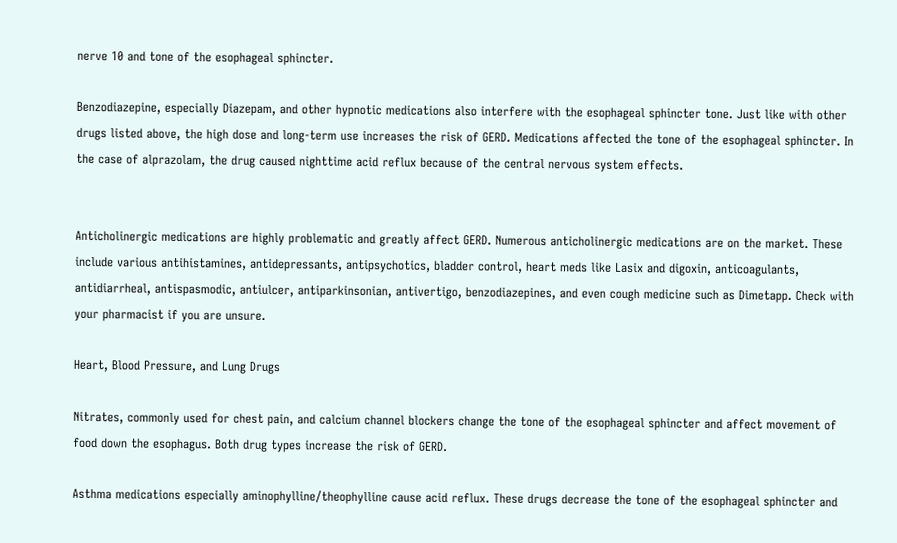nerve 10 and tone of the esophageal sphincter.

Benzodiazepine, especially Diazepam, and other hypnotic medications also interfere with the esophageal sphincter tone. Just like with other drugs listed above, the high dose and long-term use increases the risk of GERD. Medications affected the tone of the esophageal sphincter. In the case of alprazolam, the drug caused nighttime acid reflux because of the central nervous system effects.


Anticholinergic medications are highly problematic and greatly affect GERD. Numerous anticholinergic medications are on the market. These include various antihistamines, antidepressants, antipsychotics, bladder control, heart meds like Lasix and digoxin, anticoagulants, antidiarrheal, antispasmodic, antiulcer, antiparkinsonian, antivertigo, benzodiazepines, and even cough medicine such as Dimetapp. Check with your pharmacist if you are unsure.

Heart, Blood Pressure, and Lung Drugs

Nitrates, commonly used for chest pain, and calcium channel blockers change the tone of the esophageal sphincter and affect movement of food down the esophagus. Both drug types increase the risk of GERD.

Asthma medications especially aminophylline/theophylline cause acid reflux. These drugs decrease the tone of the esophageal sphincter and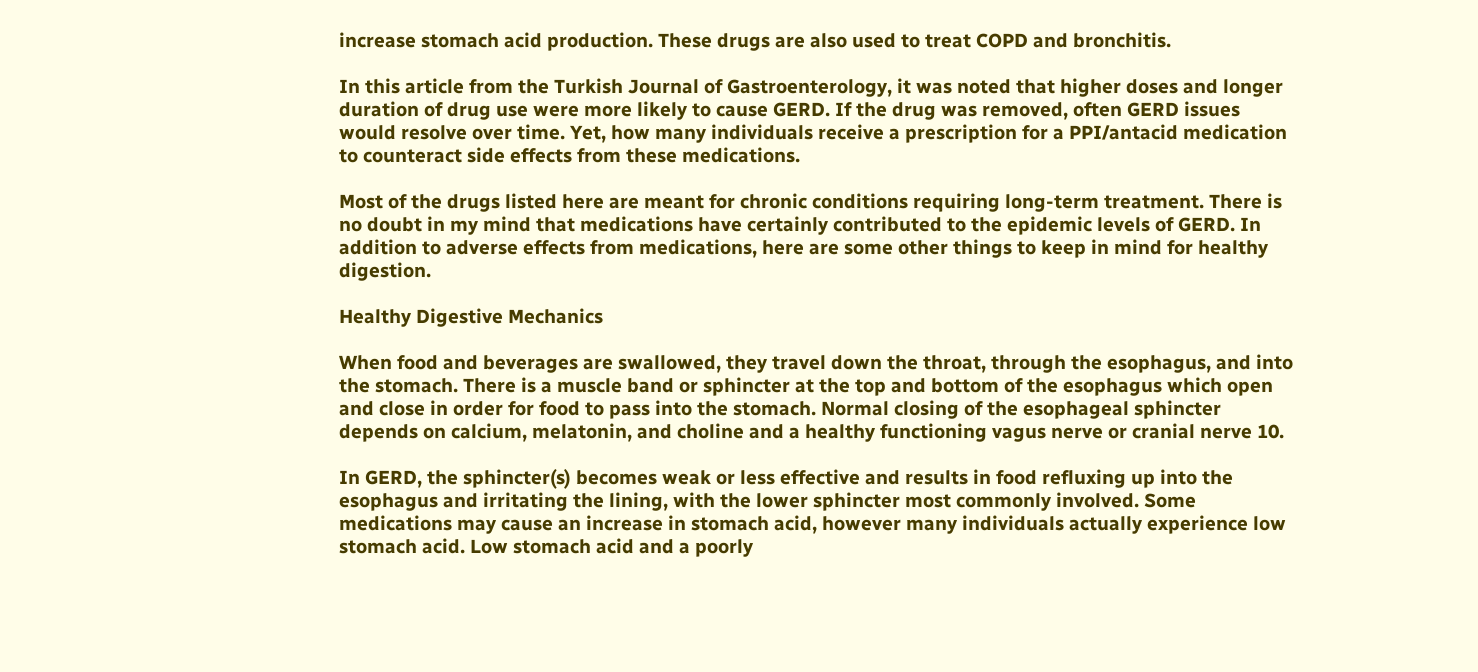increase stomach acid production. These drugs are also used to treat COPD and bronchitis.

In this article from the Turkish Journal of Gastroenterology, it was noted that higher doses and longer duration of drug use were more likely to cause GERD. If the drug was removed, often GERD issues would resolve over time. Yet, how many individuals receive a prescription for a PPI/antacid medication to counteract side effects from these medications.

Most of the drugs listed here are meant for chronic conditions requiring long-term treatment. There is no doubt in my mind that medications have certainly contributed to the epidemic levels of GERD. In addition to adverse effects from medications, here are some other things to keep in mind for healthy digestion.

Healthy Digestive Mechanics

When food and beverages are swallowed, they travel down the throat, through the esophagus, and into the stomach. There is a muscle band or sphincter at the top and bottom of the esophagus which open and close in order for food to pass into the stomach. Normal closing of the esophageal sphincter depends on calcium, melatonin, and choline and a healthy functioning vagus nerve or cranial nerve 10.

In GERD, the sphincter(s) becomes weak or less effective and results in food refluxing up into the esophagus and irritating the lining, with the lower sphincter most commonly involved. Some medications may cause an increase in stomach acid, however many individuals actually experience low stomach acid. Low stomach acid and a poorly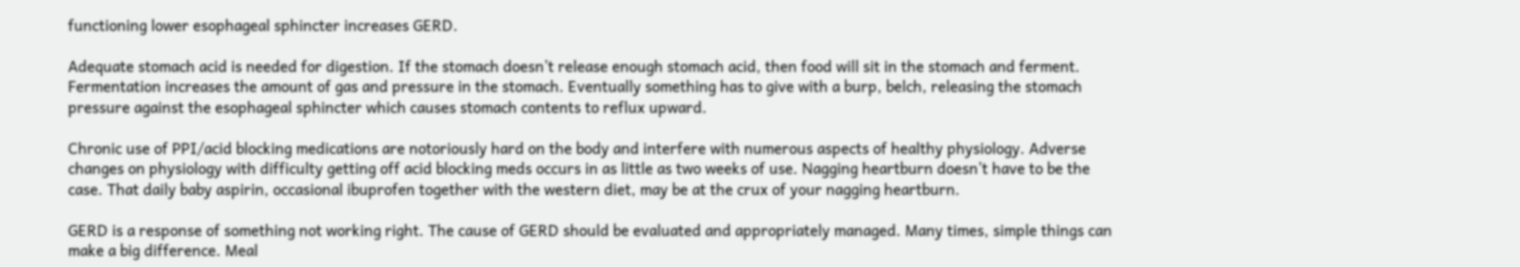functioning lower esophageal sphincter increases GERD.

Adequate stomach acid is needed for digestion. If the stomach doesn’t release enough stomach acid, then food will sit in the stomach and ferment. Fermentation increases the amount of gas and pressure in the stomach. Eventually something has to give with a burp, belch, releasing the stomach pressure against the esophageal sphincter which causes stomach contents to reflux upward.

Chronic use of PPI/acid blocking medications are notoriously hard on the body and interfere with numerous aspects of healthy physiology. Adverse changes on physiology with difficulty getting off acid blocking meds occurs in as little as two weeks of use. Nagging heartburn doesn’t have to be the case. That daily baby aspirin, occasional ibuprofen together with the western diet, may be at the crux of your nagging heartburn.

GERD is a response of something not working right. The cause of GERD should be evaluated and appropriately managed. Many times, simple things can make a big difference. Meal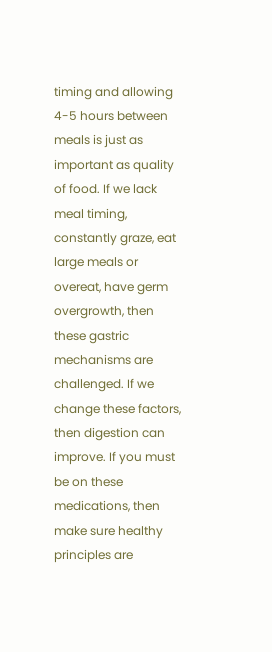timing and allowing 4-5 hours between meals is just as important as quality of food. If we lack meal timing, constantly graze, eat large meals or overeat, have germ overgrowth, then these gastric mechanisms are challenged. If we change these factors, then digestion can improve. If you must be on these medications, then make sure healthy principles are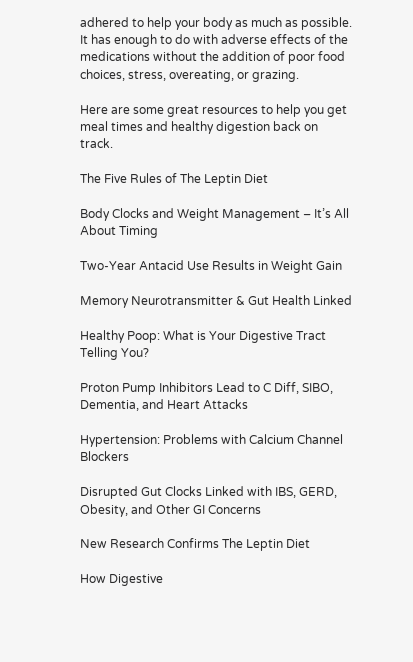adhered to help your body as much as possible. It has enough to do with adverse effects of the medications without the addition of poor food choices, stress, overeating, or grazing.

Here are some great resources to help you get meal times and healthy digestion back on track.

The Five Rules of The Leptin Diet

Body Clocks and Weight Management – It’s All About Timing

Two-Year Antacid Use Results in Weight Gain

Memory Neurotransmitter & Gut Health Linked

Healthy Poop: What is Your Digestive Tract Telling You?

Proton Pump Inhibitors Lead to C Diff, SIBO, Dementia, and Heart Attacks

Hypertension: Problems with Calcium Channel Blockers

Disrupted Gut Clocks Linked with IBS, GERD, Obesity, and Other GI Concerns

New Research Confirms The Leptin Diet

How Digestive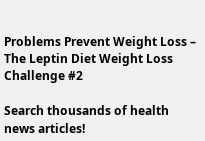Problems Prevent Weight Loss – The Leptin Diet Weight Loss Challenge #2

Search thousands of health news articles!